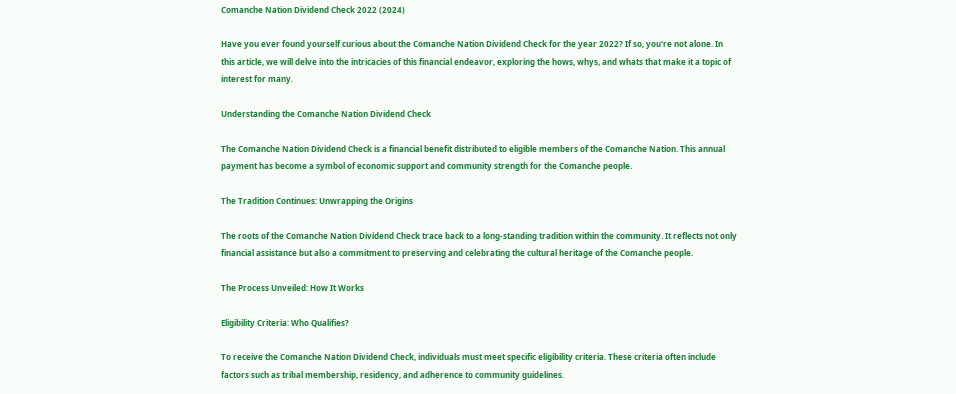Comanche Nation Dividend Check 2022 (2024)

Have you ever found yourself curious about the Comanche Nation Dividend Check for the year 2022? If so, you're not alone. In this article, we will delve into the intricacies of this financial endeavor, exploring the hows, whys, and whats that make it a topic of interest for many.

Understanding the Comanche Nation Dividend Check

The Comanche Nation Dividend Check is a financial benefit distributed to eligible members of the Comanche Nation. This annual payment has become a symbol of economic support and community strength for the Comanche people.

The Tradition Continues: Unwrapping the Origins

The roots of the Comanche Nation Dividend Check trace back to a long-standing tradition within the community. It reflects not only financial assistance but also a commitment to preserving and celebrating the cultural heritage of the Comanche people.

The Process Unveiled: How It Works

Eligibility Criteria: Who Qualifies?

To receive the Comanche Nation Dividend Check, individuals must meet specific eligibility criteria. These criteria often include factors such as tribal membership, residency, and adherence to community guidelines.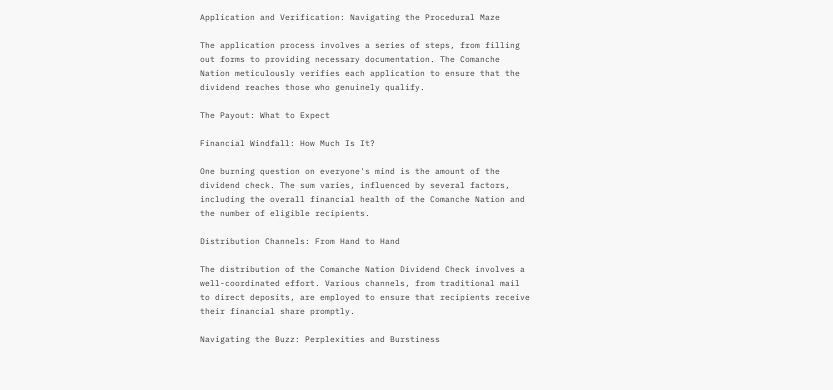Application and Verification: Navigating the Procedural Maze

The application process involves a series of steps, from filling out forms to providing necessary documentation. The Comanche Nation meticulously verifies each application to ensure that the dividend reaches those who genuinely qualify.

The Payout: What to Expect

Financial Windfall: How Much Is It?

One burning question on everyone's mind is the amount of the dividend check. The sum varies, influenced by several factors, including the overall financial health of the Comanche Nation and the number of eligible recipients.

Distribution Channels: From Hand to Hand

The distribution of the Comanche Nation Dividend Check involves a well-coordinated effort. Various channels, from traditional mail to direct deposits, are employed to ensure that recipients receive their financial share promptly.

Navigating the Buzz: Perplexities and Burstiness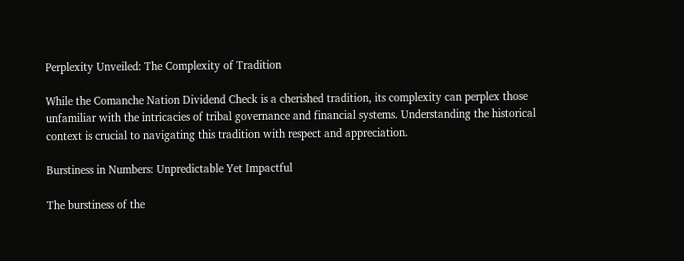Perplexity Unveiled: The Complexity of Tradition

While the Comanche Nation Dividend Check is a cherished tradition, its complexity can perplex those unfamiliar with the intricacies of tribal governance and financial systems. Understanding the historical context is crucial to navigating this tradition with respect and appreciation.

Burstiness in Numbers: Unpredictable Yet Impactful

The burstiness of the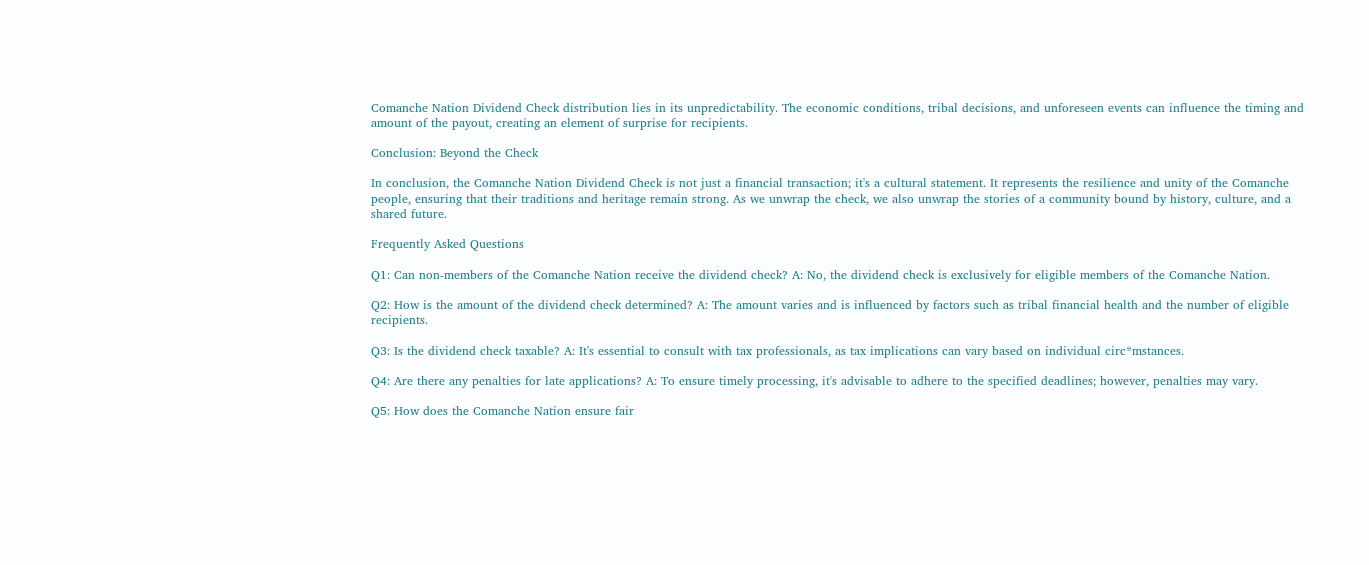Comanche Nation Dividend Check distribution lies in its unpredictability. The economic conditions, tribal decisions, and unforeseen events can influence the timing and amount of the payout, creating an element of surprise for recipients.

Conclusion: Beyond the Check

In conclusion, the Comanche Nation Dividend Check is not just a financial transaction; it's a cultural statement. It represents the resilience and unity of the Comanche people, ensuring that their traditions and heritage remain strong. As we unwrap the check, we also unwrap the stories of a community bound by history, culture, and a shared future.

Frequently Asked Questions

Q1: Can non-members of the Comanche Nation receive the dividend check? A: No, the dividend check is exclusively for eligible members of the Comanche Nation.

Q2: How is the amount of the dividend check determined? A: The amount varies and is influenced by factors such as tribal financial health and the number of eligible recipients.

Q3: Is the dividend check taxable? A: It's essential to consult with tax professionals, as tax implications can vary based on individual circ*mstances.

Q4: Are there any penalties for late applications? A: To ensure timely processing, it's advisable to adhere to the specified deadlines; however, penalties may vary.

Q5: How does the Comanche Nation ensure fair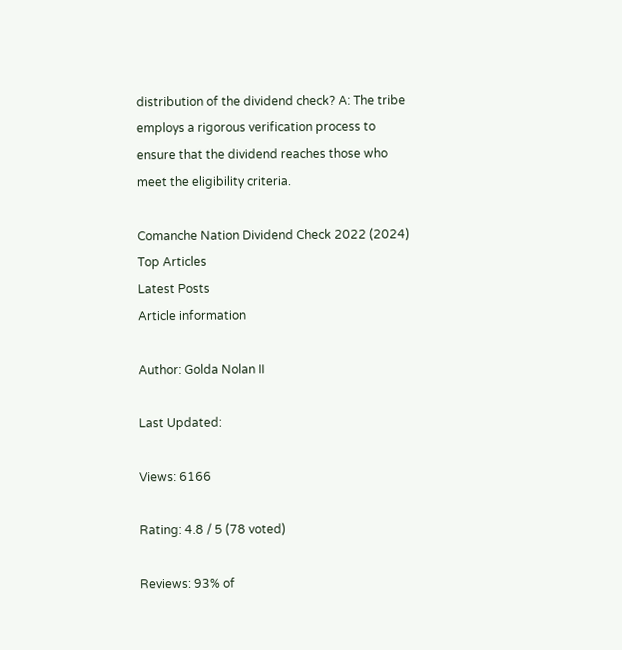distribution of the dividend check? A: The tribe employs a rigorous verification process to ensure that the dividend reaches those who meet the eligibility criteria.

Comanche Nation Dividend Check 2022 (2024)
Top Articles
Latest Posts
Article information

Author: Golda Nolan II

Last Updated:

Views: 6166

Rating: 4.8 / 5 (78 voted)

Reviews: 93% of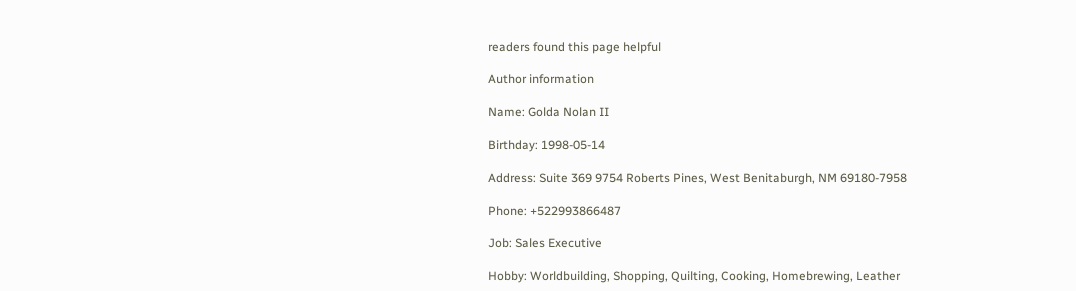readers found this page helpful

Author information

Name: Golda Nolan II

Birthday: 1998-05-14

Address: Suite 369 9754 Roberts Pines, West Benitaburgh, NM 69180-7958

Phone: +522993866487

Job: Sales Executive

Hobby: Worldbuilding, Shopping, Quilting, Cooking, Homebrewing, Leather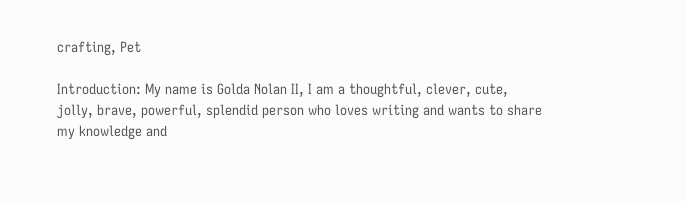crafting, Pet

Introduction: My name is Golda Nolan II, I am a thoughtful, clever, cute, jolly, brave, powerful, splendid person who loves writing and wants to share my knowledge and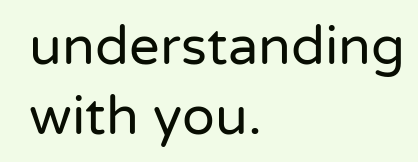understanding with you.